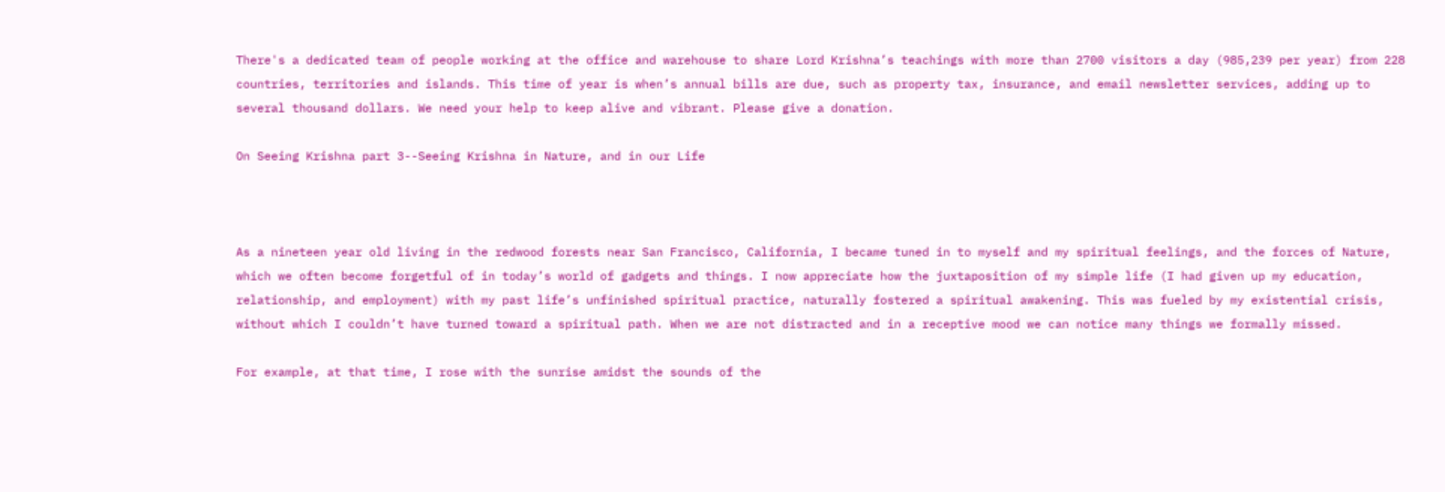There's a dedicated team of people working at the office and warehouse to share Lord Krishna’s teachings with more than 2700 visitors a day (985,239 per year) from 228 countries, territories and islands. This time of year is when’s annual bills are due, such as property tax, insurance, and email newsletter services, adding up to several thousand dollars. We need your help to keep alive and vibrant. Please give a donation.

On Seeing Krishna part 3--Seeing Krishna in Nature, and in our Life



As a nineteen year old living in the redwood forests near San Francisco, California, I became tuned in to myself and my spiritual feelings, and the forces of Nature, which we often become forgetful of in today’s world of gadgets and things. I now appreciate how the juxtaposition of my simple life (I had given up my education, relationship, and employment) with my past life’s unfinished spiritual practice, naturally fostered a spiritual awakening. This was fueled by my existential crisis, without which I couldn’t have turned toward a spiritual path. When we are not distracted and in a receptive mood we can notice many things we formally missed.

For example, at that time, I rose with the sunrise amidst the sounds of the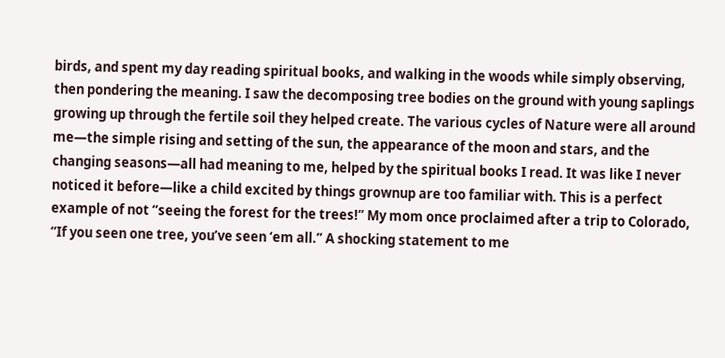birds, and spent my day reading spiritual books, and walking in the woods while simply observing, then pondering the meaning. I saw the decomposing tree bodies on the ground with young saplings growing up through the fertile soil they helped create. The various cycles of Nature were all around me—the simple rising and setting of the sun, the appearance of the moon and stars, and the changing seasons—all had meaning to me, helped by the spiritual books I read. It was like I never noticed it before—like a child excited by things grownup are too familiar with. This is a perfect example of not “seeing the forest for the trees!” My mom once proclaimed after a trip to Colorado, “If you seen one tree, you’ve seen ‘em all.” A shocking statement to me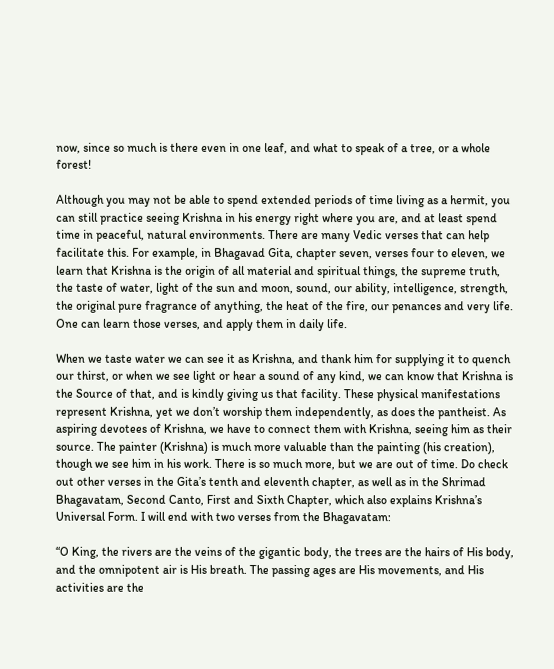now, since so much is there even in one leaf, and what to speak of a tree, or a whole forest!

Although you may not be able to spend extended periods of time living as a hermit, you can still practice seeing Krishna in his energy right where you are, and at least spend time in peaceful, natural environments. There are many Vedic verses that can help facilitate this. For example, in Bhagavad Gita, chapter seven, verses four to eleven, we learn that Krishna is the origin of all material and spiritual things, the supreme truth, the taste of water, light of the sun and moon, sound, our ability, intelligence, strength, the original pure fragrance of anything, the heat of the fire, our penances and very life. One can learn those verses, and apply them in daily life.

When we taste water we can see it as Krishna, and thank him for supplying it to quench our thirst, or when we see light or hear a sound of any kind, we can know that Krishna is the Source of that, and is kindly giving us that facility. These physical manifestations represent Krishna, yet we don’t worship them independently, as does the pantheist. As aspiring devotees of Krishna, we have to connect them with Krishna, seeing him as their source. The painter (Krishna) is much more valuable than the painting (his creation), though we see him in his work. There is so much more, but we are out of time. Do check out other verses in the Gita’s tenth and eleventh chapter, as well as in the Shrimad Bhagavatam, Second Canto, First and Sixth Chapter, which also explains Krishna’s Universal Form. I will end with two verses from the Bhagavatam:

“O King, the rivers are the veins of the gigantic body, the trees are the hairs of His body, and the omnipotent air is His breath. The passing ages are His movements, and His activities are the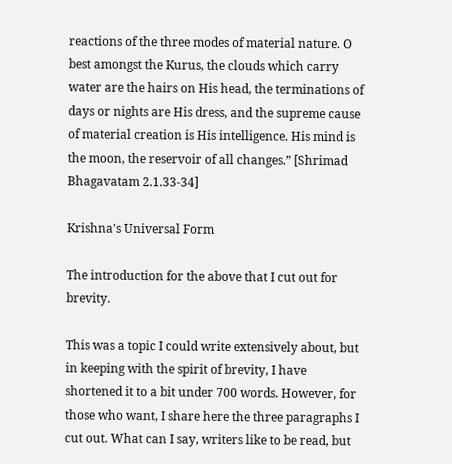reactions of the three modes of material nature. O best amongst the Kurus, the clouds which carry water are the hairs on His head, the terminations of days or nights are His dress, and the supreme cause of material creation is His intelligence. His mind is the moon, the reservoir of all changes.” [Shrimad Bhagavatam 2.1.33-34]

Krishna's Universal Form

The introduction for the above that I cut out for brevity.

This was a topic I could write extensively about, but in keeping with the spirit of brevity, I have shortened it to a bit under 700 words. However, for those who want, I share here the three paragraphs I cut out. What can I say, writers like to be read, but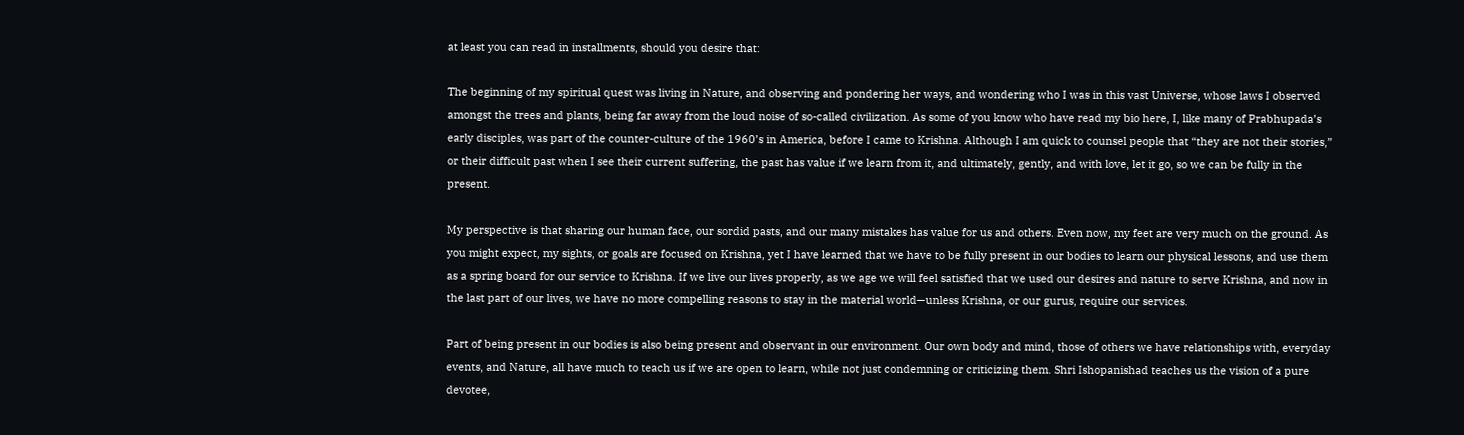at least you can read in installments, should you desire that:

The beginning of my spiritual quest was living in Nature, and observing and pondering her ways, and wondering who I was in this vast Universe, whose laws I observed amongst the trees and plants, being far away from the loud noise of so-called civilization. As some of you know who have read my bio here, I, like many of Prabhupada’s early disciples, was part of the counter-culture of the 1960’s in America, before I came to Krishna. Although I am quick to counsel people that “they are not their stories,” or their difficult past when I see their current suffering, the past has value if we learn from it, and ultimately, gently, and with love, let it go, so we can be fully in the present.

My perspective is that sharing our human face, our sordid pasts, and our many mistakes has value for us and others. Even now, my feet are very much on the ground. As you might expect, my sights, or goals are focused on Krishna, yet I have learned that we have to be fully present in our bodies to learn our physical lessons, and use them as a spring board for our service to Krishna. If we live our lives properly, as we age we will feel satisfied that we used our desires and nature to serve Krishna, and now in the last part of our lives, we have no more compelling reasons to stay in the material world—unless Krishna, or our gurus, require our services.

Part of being present in our bodies is also being present and observant in our environment. Our own body and mind, those of others we have relationships with, everyday events, and Nature, all have much to teach us if we are open to learn, while not just condemning or criticizing them. Shri Ishopanishad teaches us the vision of a pure devotee,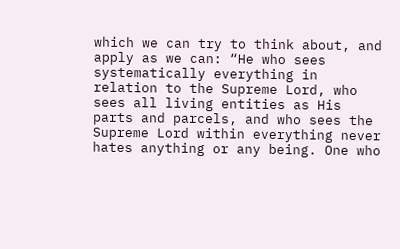which we can try to think about, and apply as we can: “He who sees systematically everything in relation to the Supreme Lord, who sees all living entities as His parts and parcels, and who sees the Supreme Lord within everything never hates anything or any being. One who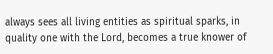always sees all living entities as spiritual sparks, in quality one with the Lord, becomes a true knower of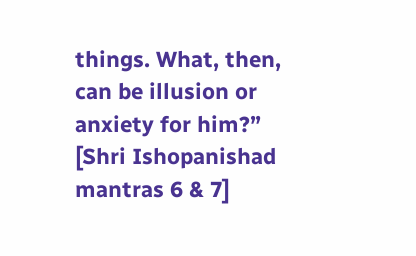things. What, then, can be illusion or anxiety for him?” [Shri Ishopanishad mantras 6 & 7]